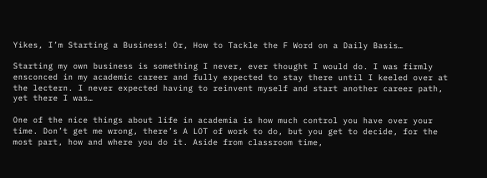Yikes, I’m Starting a Business! Or, How to Tackle the F Word on a Daily Basis…

Starting my own business is something I never, ever thought I would do. I was firmly ensconced in my academic career and fully expected to stay there until I keeled over at the lectern. I never expected having to reinvent myself and start another career path, yet there I was…

One of the nice things about life in academia is how much control you have over your time. Don’t get me wrong, there’s A LOT of work to do, but you get to decide, for the most part, how and where you do it. Aside from classroom time,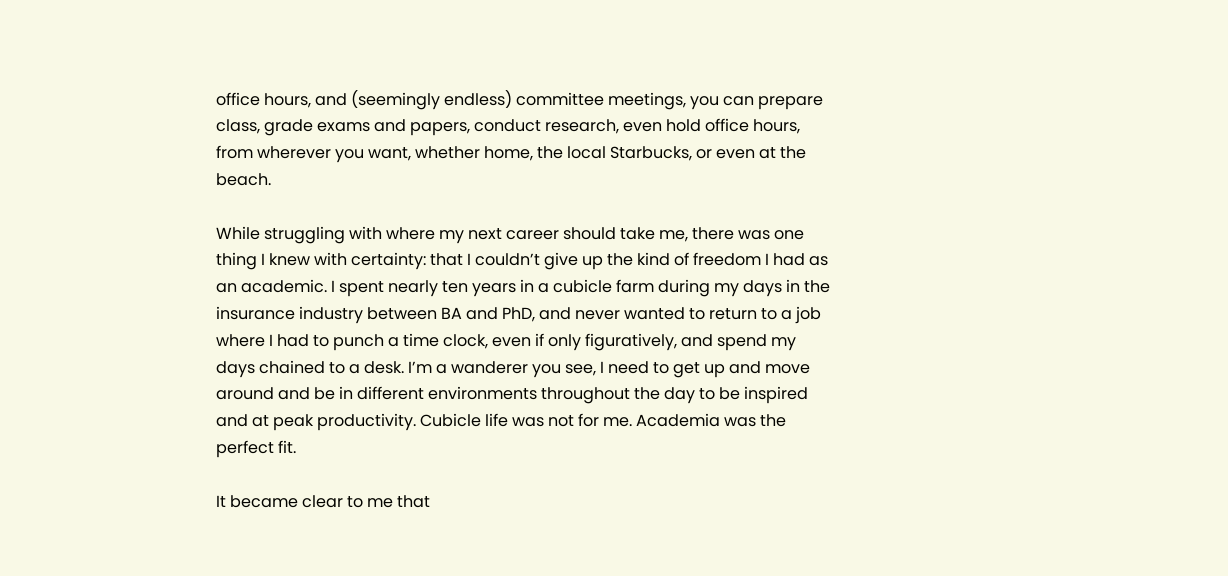office hours, and (seemingly endless) committee meetings, you can prepare class, grade exams and papers, conduct research, even hold office hours, from wherever you want, whether home, the local Starbucks, or even at the beach.

While struggling with where my next career should take me, there was one thing I knew with certainty: that I couldn’t give up the kind of freedom I had as an academic. I spent nearly ten years in a cubicle farm during my days in the insurance industry between BA and PhD, and never wanted to return to a job where I had to punch a time clock, even if only figuratively, and spend my days chained to a desk. I’m a wanderer you see, I need to get up and move around and be in different environments throughout the day to be inspired and at peak productivity. Cubicle life was not for me. Academia was the perfect fit.

It became clear to me that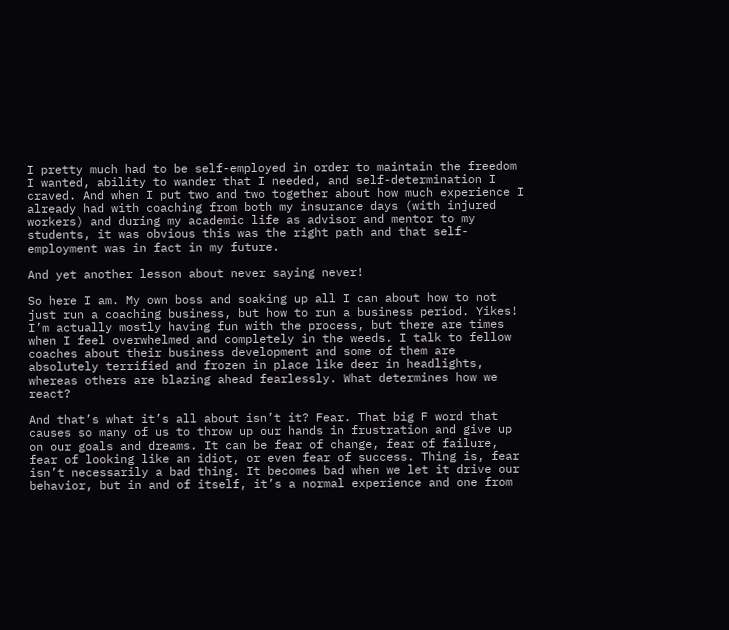I pretty much had to be self-employed in order to maintain the freedom I wanted, ability to wander that I needed, and self-determination I craved. And when I put two and two together about how much experience I already had with coaching from both my insurance days (with injured workers) and during my academic life as advisor and mentor to my students, it was obvious this was the right path and that self-employment was in fact in my future.

And yet another lesson about never saying never!

So here I am. My own boss and soaking up all I can about how to not just run a coaching business, but how to run a business period. Yikes! I’m actually mostly having fun with the process, but there are times when I feel overwhelmed and completely in the weeds. I talk to fellow coaches about their business development and some of them are absolutely terrified and frozen in place like deer in headlights, whereas others are blazing ahead fearlessly. What determines how we react?

And that’s what it’s all about isn’t it? Fear. That big F word that causes so many of us to throw up our hands in frustration and give up on our goals and dreams. It can be fear of change, fear of failure, fear of looking like an idiot, or even fear of success. Thing is, fear isn’t necessarily a bad thing. It becomes bad when we let it drive our behavior, but in and of itself, it’s a normal experience and one from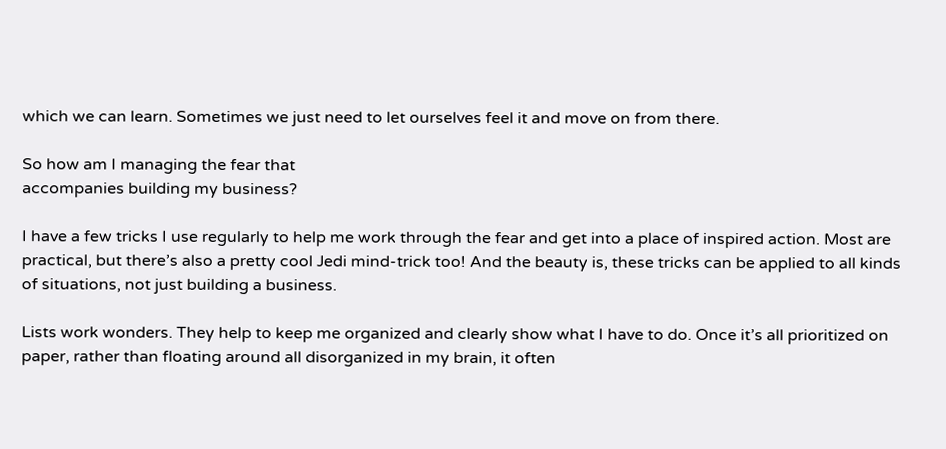which we can learn. Sometimes we just need to let ourselves feel it and move on from there.

So how am I managing the fear that
accompanies building my business?

I have a few tricks I use regularly to help me work through the fear and get into a place of inspired action. Most are practical, but there’s also a pretty cool Jedi mind-trick too! And the beauty is, these tricks can be applied to all kinds of situations, not just building a business.

Lists work wonders. They help to keep me organized and clearly show what I have to do. Once it’s all prioritized on paper, rather than floating around all disorganized in my brain, it often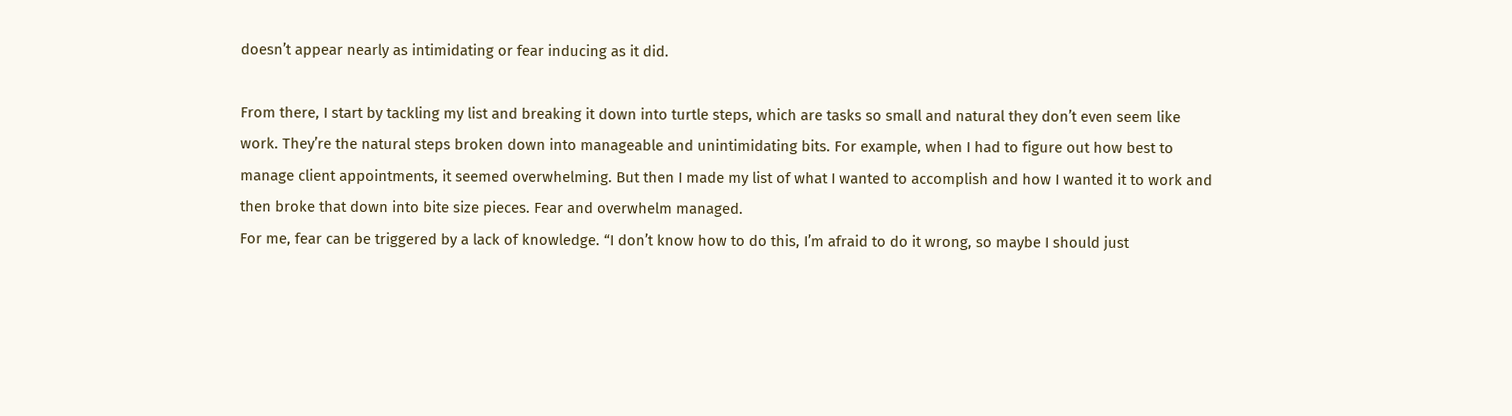doesn’t appear nearly as intimidating or fear inducing as it did.

From there, I start by tackling my list and breaking it down into turtle steps, which are tasks so small and natural they don’t even seem like work. They’re the natural steps broken down into manageable and unintimidating bits. For example, when I had to figure out how best to manage client appointments, it seemed overwhelming. But then I made my list of what I wanted to accomplish and how I wanted it to work and then broke that down into bite size pieces. Fear and overwhelm managed.
For me, fear can be triggered by a lack of knowledge. “I don’t know how to do this, I’m afraid to do it wrong, so maybe I should just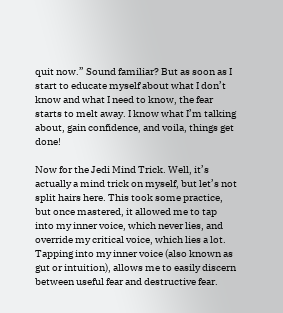quit now.” Sound familiar? But as soon as I start to educate myself about what I don’t know and what I need to know, the fear starts to melt away. I know what I’m talking about, gain confidence, and voila, things get done!

Now for the Jedi Mind Trick. Well, it’s actually a mind trick on myself, but let’s not split hairs here. This took some practice, but once mastered, it allowed me to tap into my inner voice, which never lies, and override my critical voice, which lies a lot. Tapping into my inner voice (also known as gut or intuition), allows me to easily discern between useful fear and destructive fear.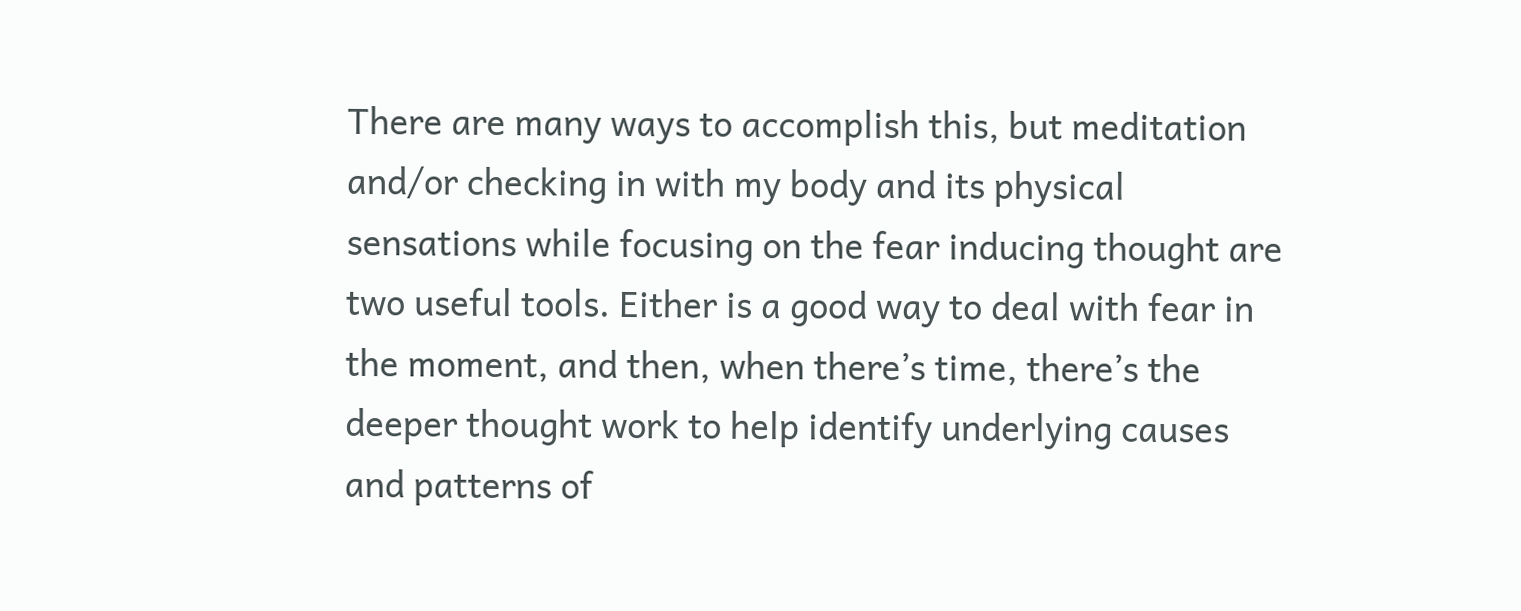There are many ways to accomplish this, but meditation and/or checking in with my body and its physical sensations while focusing on the fear inducing thought are two useful tools. Either is a good way to deal with fear in the moment, and then, when there’s time, there’s the deeper thought work to help identify underlying causes and patterns of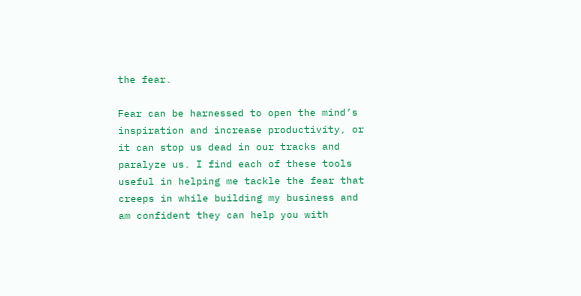the fear.

Fear can be harnessed to open the mind’s inspiration and increase productivity, or it can stop us dead in our tracks and paralyze us. I find each of these tools useful in helping me tackle the fear that creeps in while building my business and am confident they can help you with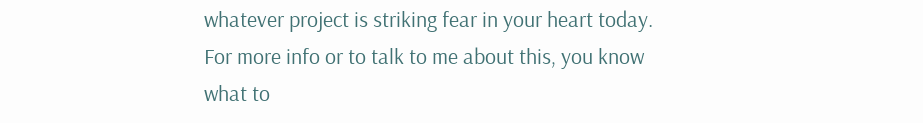whatever project is striking fear in your heart today. For more info or to talk to me about this, you know what to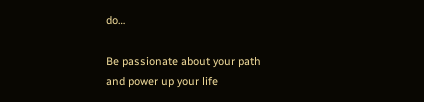do…

Be passionate about your path
and power up your life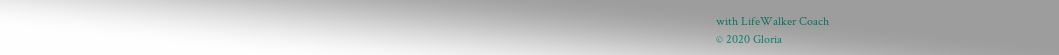with LifeWalker Coach
© 2020 Gloria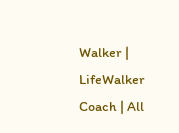Walker | LifeWalker Coach | All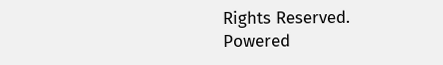Rights Reserved.
Powered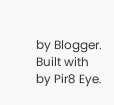by Blogger. Built with  by Pir8 Eye.